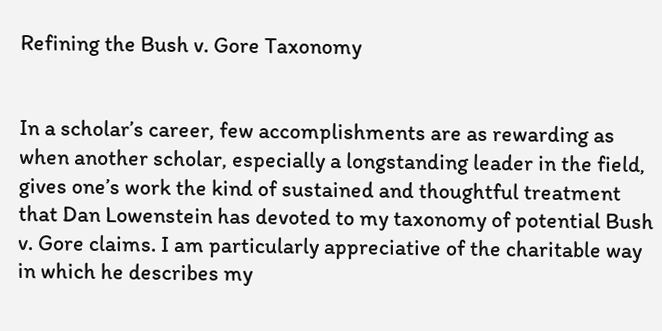Refining the Bush v. Gore Taxonomy


In a scholar’s career, few accomplishments are as rewarding as when another scholar, especially a longstanding leader in the field, gives one’s work the kind of sustained and thoughtful treatment that Dan Lowenstein has devoted to my taxonomy of potential Bush v. Gore claims. I am particularly appreciative of the charitable way in which he describes my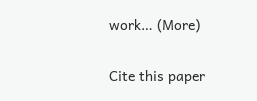work… (More)


Cite this paper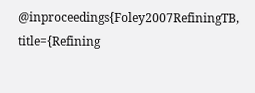@inproceedings{Foley2007RefiningTB, title={Refining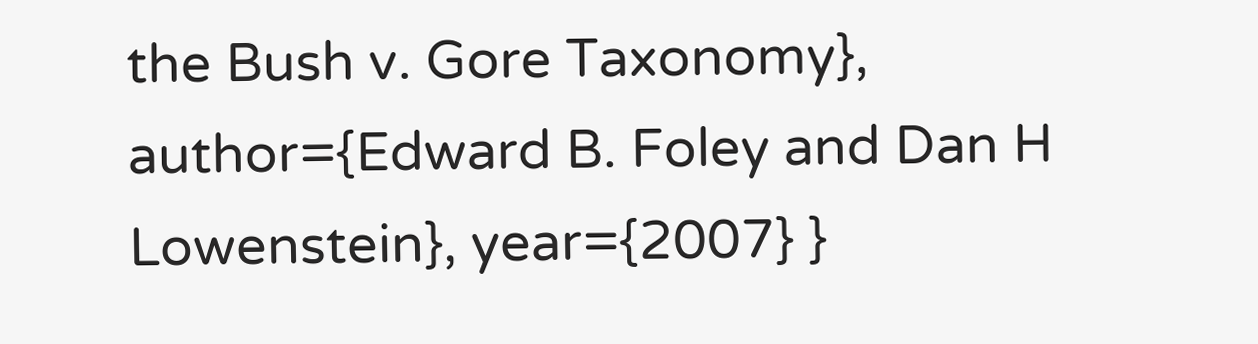the Bush v. Gore Taxonomy}, author={Edward B. Foley and Dan H Lowenstein}, year={2007} }